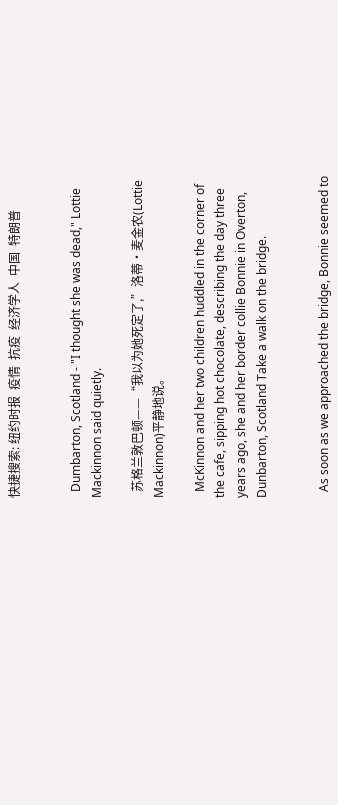快捷搜索: 纽约时报  疫情  抗疫  经济学人  中国  特朗普


  Dumbarton, Scotland - "I thought she was dead," Lottie Mackinnon said quietly.

  苏格兰敦巴顿——“我以为她死定了,”洛蒂·麦金农(Lottie Mackinnon)平静地说。

  McKinnon and her two children huddled in the corner of the cafe, sipping hot chocolate, describing the day three years ago, she and her border collie Bonnie in Overton, Dunbarton, Scotland Take a walk on the bridge.


  As soon as we approached the bridge, Bonnie seemed to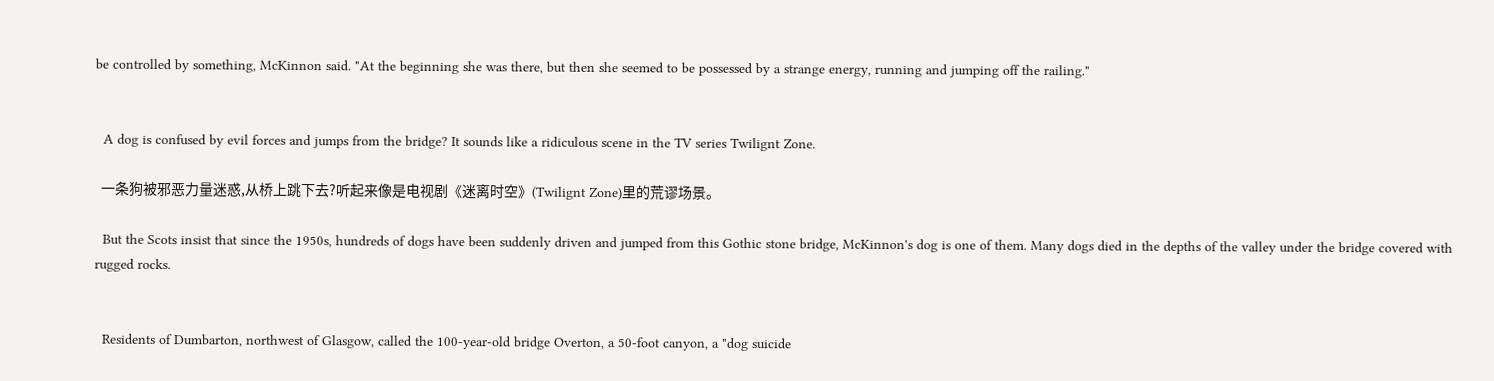be controlled by something, McKinnon said. "At the beginning she was there, but then she seemed to be possessed by a strange energy, running and jumping off the railing."


  A dog is confused by evil forces and jumps from the bridge? It sounds like a ridiculous scene in the TV series Twilignt Zone.

  一条狗被邪恶力量迷惑,从桥上跳下去?听起来像是电视剧《迷离时空》(Twilignt Zone)里的荒谬场景。

  But the Scots insist that since the 1950s, hundreds of dogs have been suddenly driven and jumped from this Gothic stone bridge, McKinnon's dog is one of them. Many dogs died in the depths of the valley under the bridge covered with rugged rocks.


  Residents of Dumbarton, northwest of Glasgow, called the 100-year-old bridge Overton, a 50-foot canyon, a "dog suicide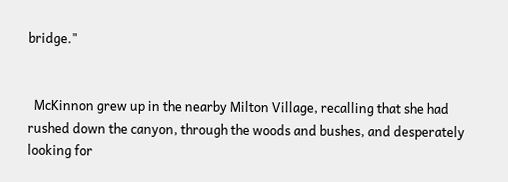bridge."


  McKinnon grew up in the nearby Milton Village, recalling that she had rushed down the canyon, through the woods and bushes, and desperately looking for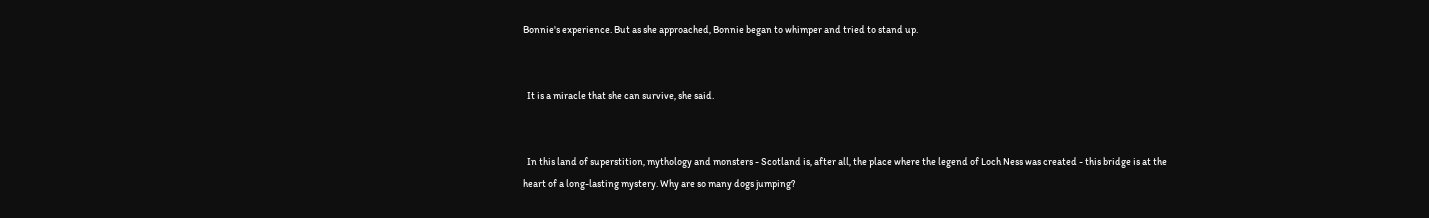Bonnie's experience. But as she approached, Bonnie began to whimper and tried to stand up.


  It is a miracle that she can survive, she said.


  In this land of superstition, mythology and monsters - Scotland is, after all, the place where the legend of Loch Ness was created - this bridge is at the heart of a long-lasting mystery. Why are so many dogs jumping?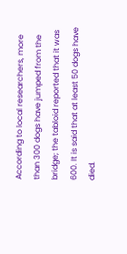According to local researchers, more than 300 dogs have jumped from the bridge; the tabloid reported that it was 600. It is said that at least 50 dogs have died.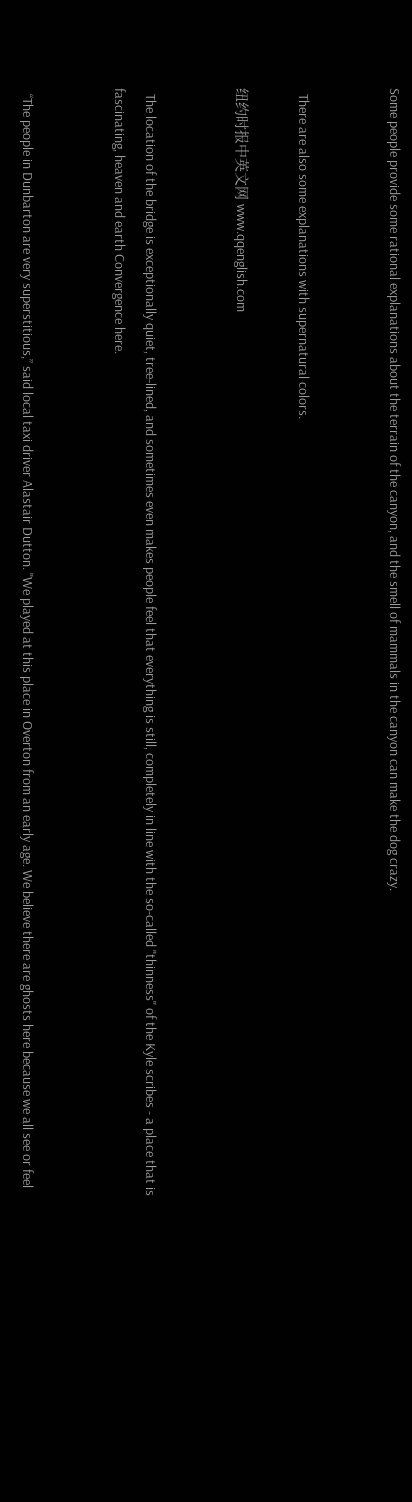Some people provide some rational explanations about the terrain of the canyon, and the smell of mammals in the canyon can make the dog crazy.


  There are also some explanations with supernatural colors.

纽约时报中英文网 www.qqenglish.com


  The location of the bridge is exceptionally quiet, tree-lined, and sometimes even makes people feel that everything is still, completely in line with the so-called "thinness" of the Kyle scribes - a place that is fascinating, heaven and earth Convergence here.


  “The people in Dunbarton are very superstitious,” said local taxi driver Alastair Dutton. "We played at this place in Overton from an early age. We believe there are ghosts here because we all see or feel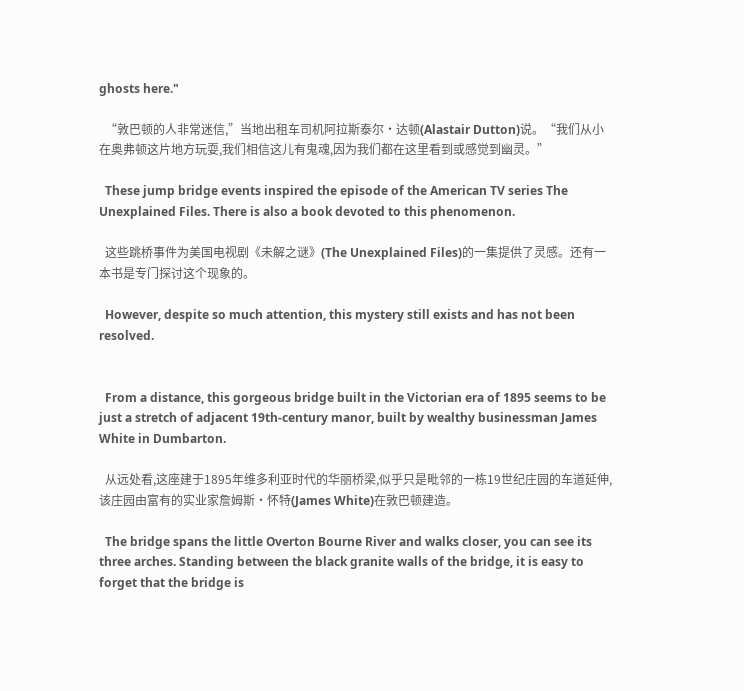ghosts here."

  “敦巴顿的人非常迷信,”当地出租车司机阿拉斯泰尔·达顿(Alastair Dutton)说。“我们从小在奥弗顿这片地方玩耍,我们相信这儿有鬼魂,因为我们都在这里看到或感觉到幽灵。”

  These jump bridge events inspired the episode of the American TV series The Unexplained Files. There is also a book devoted to this phenomenon.

  这些跳桥事件为美国电视剧《未解之谜》(The Unexplained Files)的一集提供了灵感。还有一本书是专门探讨这个现象的。

  However, despite so much attention, this mystery still exists and has not been resolved.


  From a distance, this gorgeous bridge built in the Victorian era of 1895 seems to be just a stretch of adjacent 19th-century manor, built by wealthy businessman James White in Dumbarton.

  从远处看,这座建于1895年维多利亚时代的华丽桥梁,似乎只是毗邻的一栋19世纪庄园的车道延伸,该庄园由富有的实业家詹姆斯·怀特(James White)在敦巴顿建造。

  The bridge spans the little Overton Bourne River and walks closer, you can see its three arches. Standing between the black granite walls of the bridge, it is easy to forget that the bridge is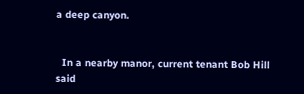a deep canyon.


  In a nearby manor, current tenant Bob Hill said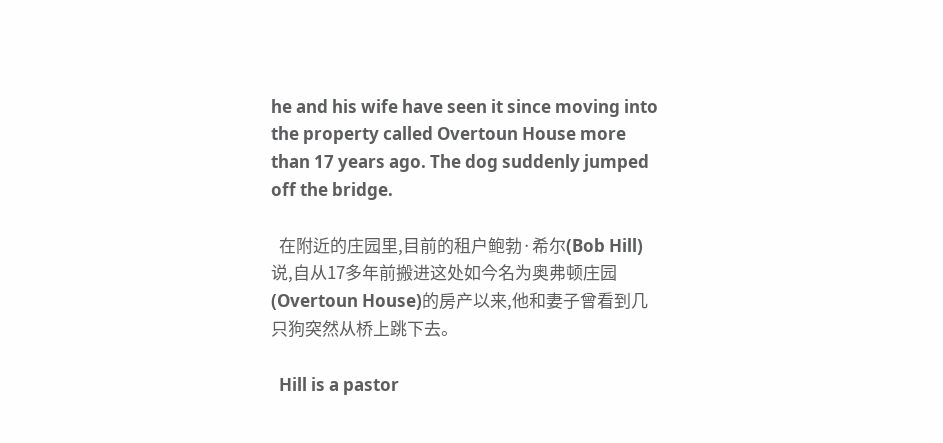he and his wife have seen it since moving into the property called Overtoun House more than 17 years ago. The dog suddenly jumped off the bridge.

  在附近的庄园里,目前的租户鲍勃·希尔(Bob Hill)说,自从17多年前搬进这处如今名为奥弗顿庄园(Overtoun House)的房产以来,他和妻子曾看到几只狗突然从桥上跳下去。

  Hill is a pastor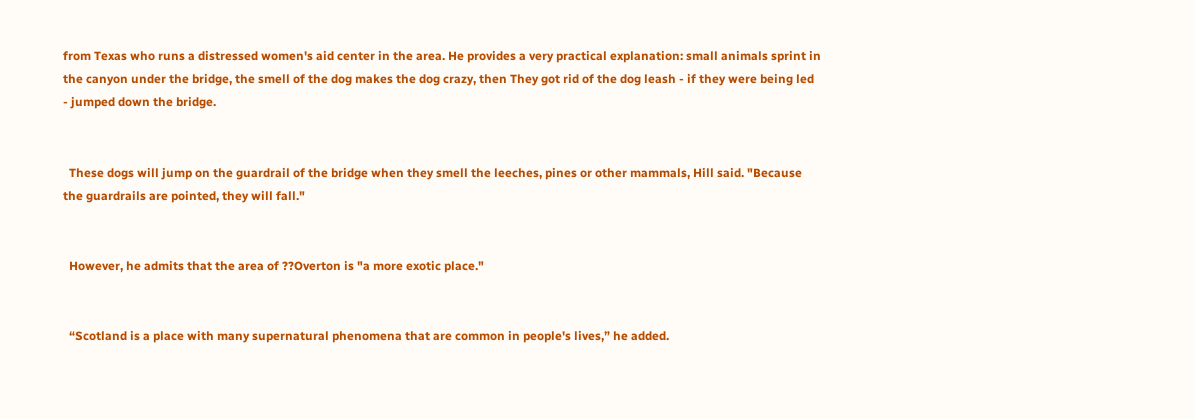from Texas who runs a distressed women's aid center in the area. He provides a very practical explanation: small animals sprint in the canyon under the bridge, the smell of the dog makes the dog crazy, then They got rid of the dog leash - if they were being led - jumped down the bridge.


  These dogs will jump on the guardrail of the bridge when they smell the leeches, pines or other mammals, Hill said. "Because the guardrails are pointed, they will fall."


  However, he admits that the area of ??Overton is "a more exotic place."


  “Scotland is a place with many supernatural phenomena that are common in people's lives,” he added.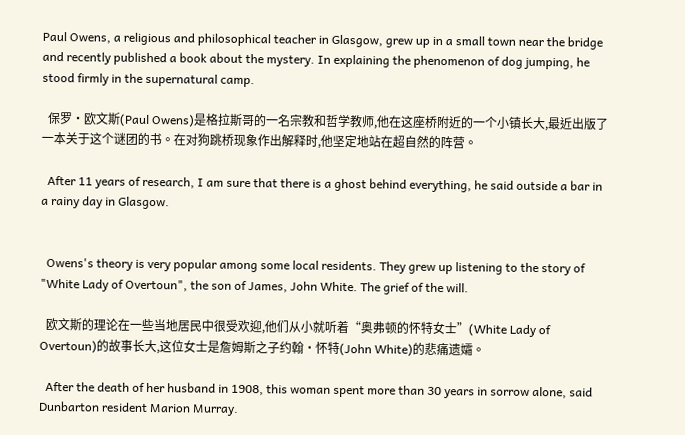Paul Owens, a religious and philosophical teacher in Glasgow, grew up in a small town near the bridge and recently published a book about the mystery. In explaining the phenomenon of dog jumping, he stood firmly in the supernatural camp.

  保罗·欧文斯(Paul Owens)是格拉斯哥的一名宗教和哲学教师,他在这座桥附近的一个小镇长大,最近出版了一本关于这个谜团的书。在对狗跳桥现象作出解释时,他坚定地站在超自然的阵营。

  After 11 years of research, I am sure that there is a ghost behind everything, he said outside a bar in a rainy day in Glasgow.


  Owens's theory is very popular among some local residents. They grew up listening to the story of "White Lady of Overtoun", the son of James, John White. The grief of the will.

  欧文斯的理论在一些当地居民中很受欢迎,他们从小就听着“奥弗顿的怀特女士”(White Lady of Overtoun)的故事长大,这位女士是詹姆斯之子约翰·怀特(John White)的悲痛遗孀。

  After the death of her husband in 1908, this woman spent more than 30 years in sorrow alone, said Dunbarton resident Marion Murray.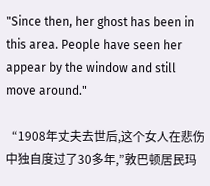"Since then, her ghost has been in this area. People have seen her appear by the window and still move around."

  “1908年丈夫去世后,这个女人在悲伤中独自度过了30多年,”敦巴顿居民玛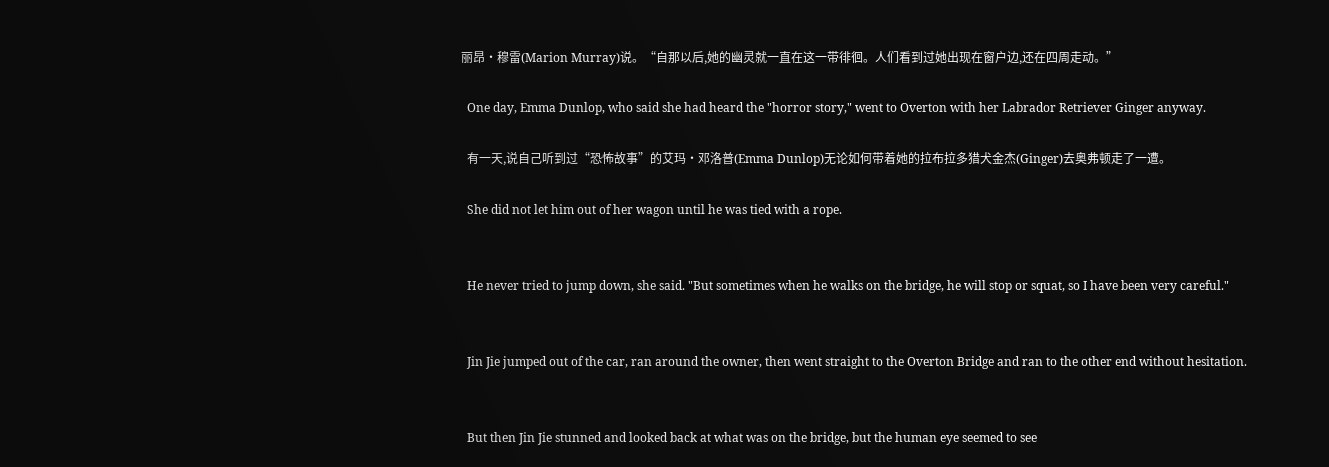丽昂·穆雷(Marion Murray)说。“自那以后,她的幽灵就一直在这一带徘徊。人们看到过她出现在窗户边,还在四周走动。”

  One day, Emma Dunlop, who said she had heard the "horror story," went to Overton with her Labrador Retriever Ginger anyway.

  有一天,说自己听到过“恐怖故事”的艾玛·邓洛普(Emma Dunlop)无论如何带着她的拉布拉多猎犬金杰(Ginger)去奥弗顿走了一遭。

  She did not let him out of her wagon until he was tied with a rope.


  He never tried to jump down, she said. "But sometimes when he walks on the bridge, he will stop or squat, so I have been very careful."


  Jin Jie jumped out of the car, ran around the owner, then went straight to the Overton Bridge and ran to the other end without hesitation.


  But then Jin Jie stunned and looked back at what was on the bridge, but the human eye seemed to see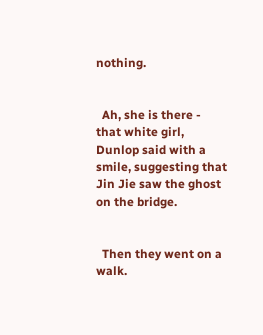nothing.


  Ah, she is there - that white girl, Dunlop said with a smile, suggesting that Jin Jie saw the ghost on the bridge.


  Then they went on a walk.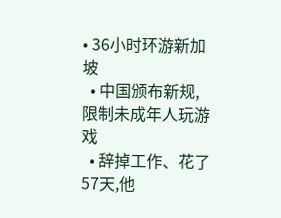• 36小时环游新加坡
  • 中国颁布新规,限制未成年人玩游戏
  • 辞掉工作、花了57天,他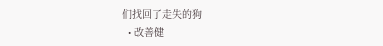们找回了走失的狗
  • 改善健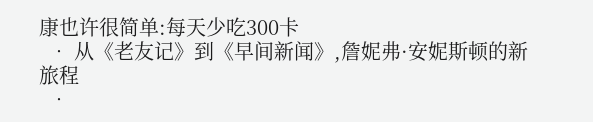康也许很简单:每天少吃300卡
  • 从《老友记》到《早间新闻》,詹妮弗·安妮斯顿的新旅程
  •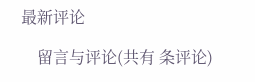最新评论

    留言与评论(共有 条评论)